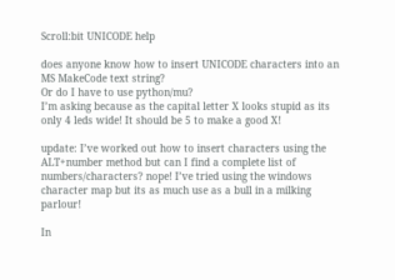Scroll:bit UNICODE help

does anyone know how to insert UNICODE characters into an MS MakeCode text string?
Or do I have to use python/mu?
I’m asking because as the capital letter X looks stupid as its only 4 leds wide! It should be 5 to make a good X!

update: I’ve worked out how to insert characters using the ALT+number method but can I find a complete list of numbers/characters? nope! I’ve tried using the windows character map but its as much use as a bull in a milking parlour!

In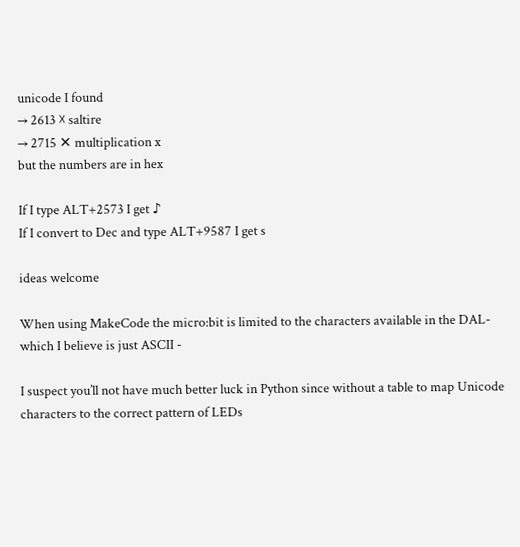unicode I found
→ 2613 ☓ saltire
→ 2715 ✕ multiplication x
but the numbers are in hex

If I type ALT+2573 I get ♪
If I convert to Dec and type ALT+9587 I get s

ideas welcome

When using MakeCode the micro:bit is limited to the characters available in the DAL- which I believe is just ASCII -

I suspect you’ll not have much better luck in Python since without a table to map Unicode characters to the correct pattern of LEDs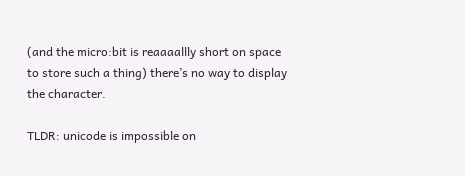(and the micro:bit is reaaaallly short on space to store such a thing) there’s no way to display the character.

TLDR: unicode is impossible on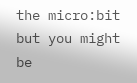the micro:bit but you might be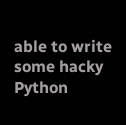able to write some hacky Python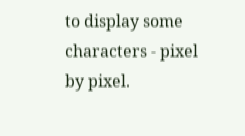to display some characters - pixel by pixel.